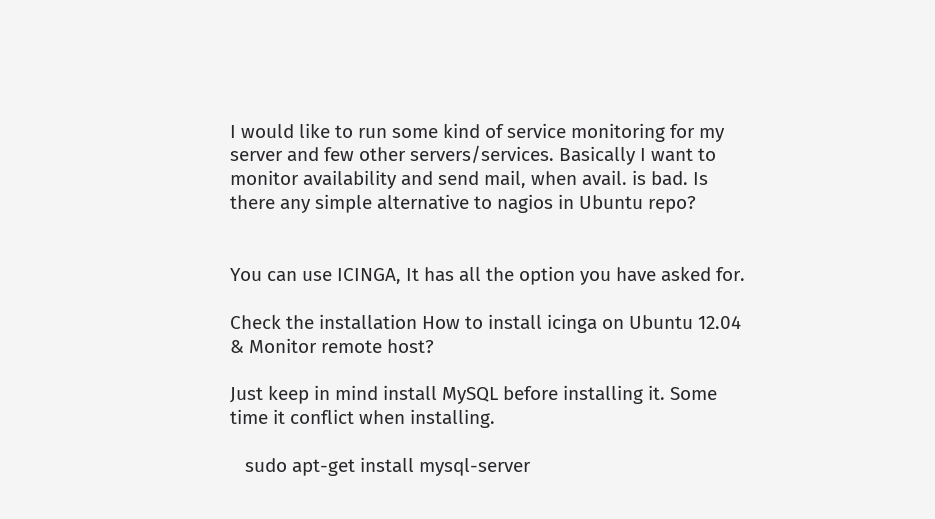I would like to run some kind of service monitoring for my server and few other servers/services. Basically I want to monitor availability and send mail, when avail. is bad. Is there any simple alternative to nagios in Ubuntu repo?


You can use ICINGA, It has all the option you have asked for.

Check the installation How to install icinga on Ubuntu 12.04 & Monitor remote host?

Just keep in mind install MySQL before installing it. Some time it conflict when installing.

   sudo apt-get install mysql-server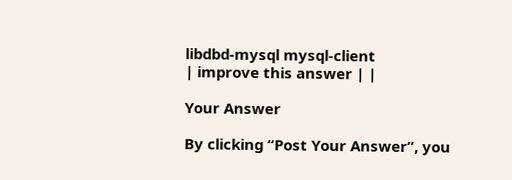libdbd-mysql mysql-client
| improve this answer | |

Your Answer

By clicking “Post Your Answer”, you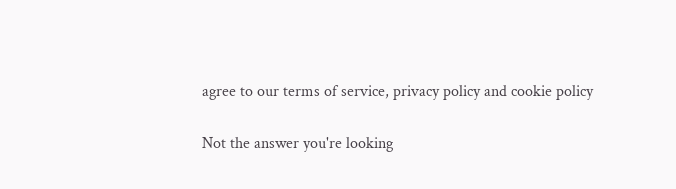agree to our terms of service, privacy policy and cookie policy

Not the answer you're looking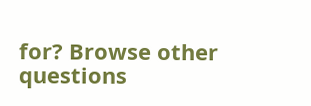for? Browse other questions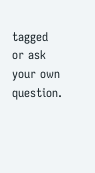tagged or ask your own question.